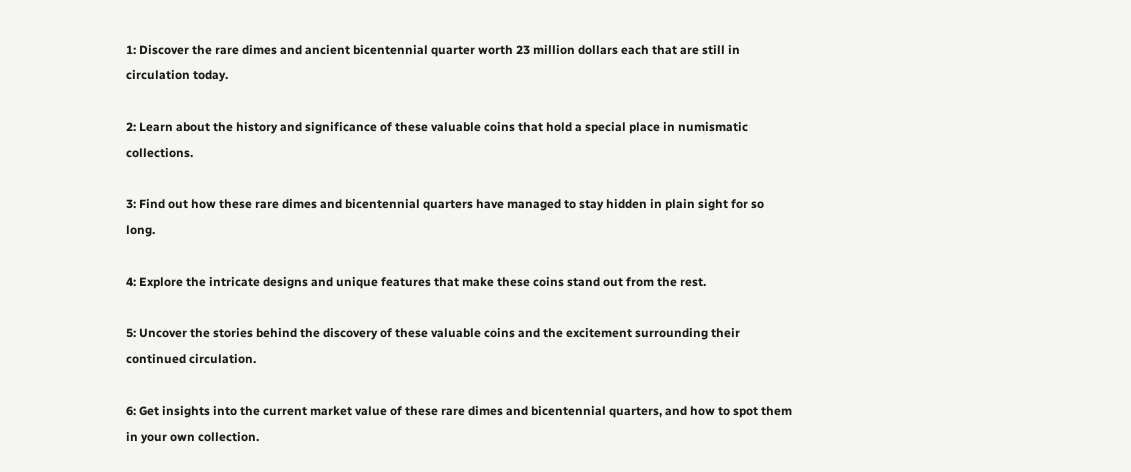1: Discover the rare dimes and ancient bicentennial quarter worth 23 million dollars each that are still in circulation today.

2: Learn about the history and significance of these valuable coins that hold a special place in numismatic collections.

3: Find out how these rare dimes and bicentennial quarters have managed to stay hidden in plain sight for so long.

4: Explore the intricate designs and unique features that make these coins stand out from the rest.

5: Uncover the stories behind the discovery of these valuable coins and the excitement surrounding their continued circulation.

6: Get insights into the current market value of these rare dimes and bicentennial quarters, and how to spot them in your own collection.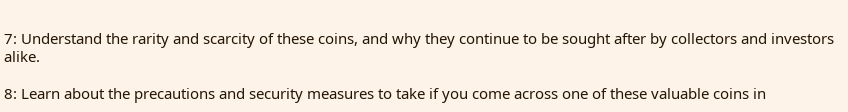7: Understand the rarity and scarcity of these coins, and why they continue to be sought after by collectors and investors alike.

8: Learn about the precautions and security measures to take if you come across one of these valuable coins in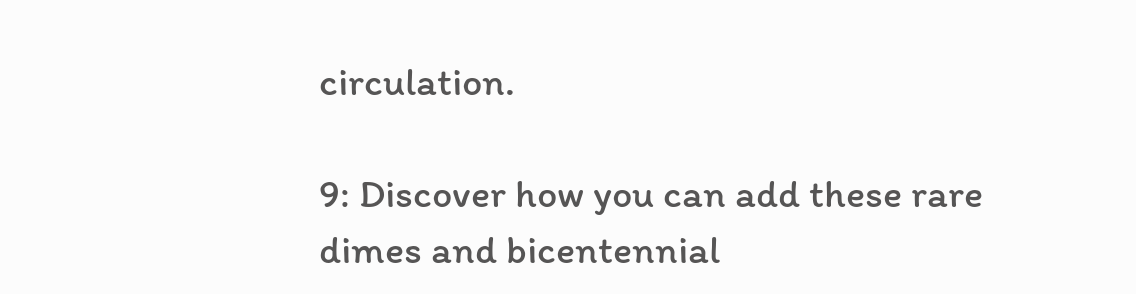circulation.

9: Discover how you can add these rare dimes and bicentennial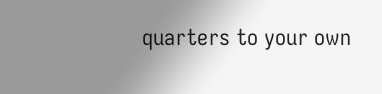quarters to your own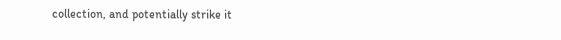collection, and potentially strike it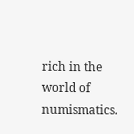rich in the world of numismatics.